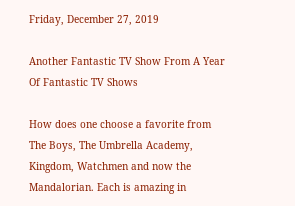Friday, December 27, 2019

Another Fantastic TV Show From A Year Of Fantastic TV Shows

How does one choose a favorite from The Boys, The Umbrella Academy, Kingdom, Watchmen and now the Mandalorian. Each is amazing in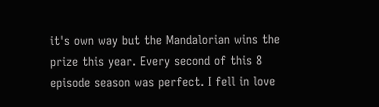it's own way but the Mandalorian wins the prize this year. Every second of this 8 episode season was perfect. I fell in love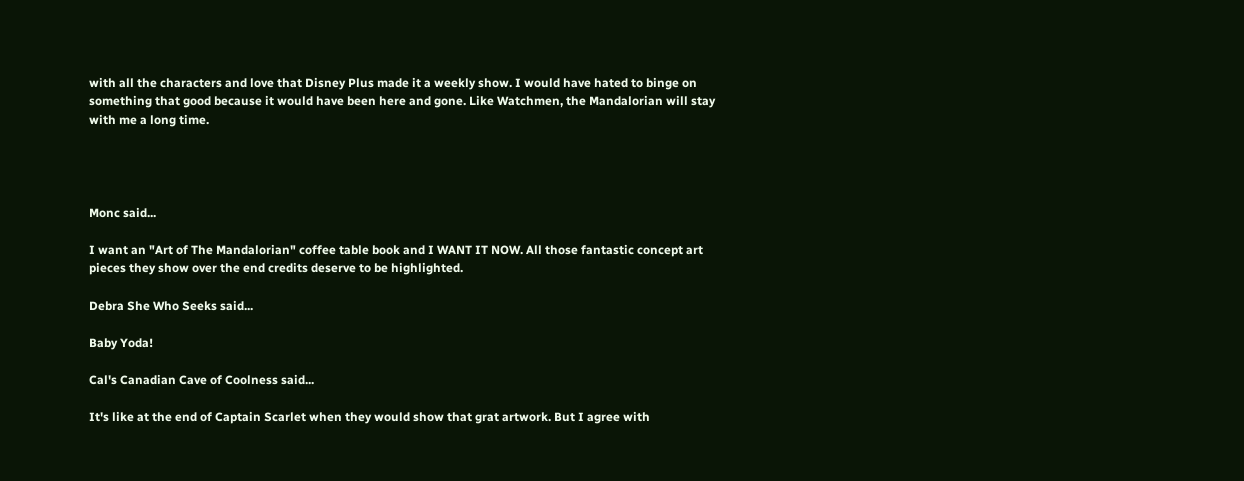with all the characters and love that Disney Plus made it a weekly show. I would have hated to binge on something that good because it would have been here and gone. Like Watchmen, the Mandalorian will stay with me a long time.




Monc said...

I want an "Art of The Mandalorian" coffee table book and I WANT IT NOW. All those fantastic concept art pieces they show over the end credits deserve to be highlighted.

Debra She Who Seeks said...

Baby Yoda!

Cal's Canadian Cave of Coolness said...

It's like at the end of Captain Scarlet when they would show that grat artwork. But I agree with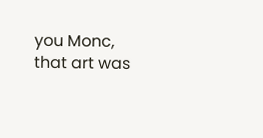you Monc, that art was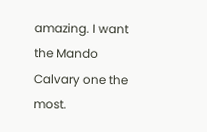amazing. I want the Mando Calvary one the most.